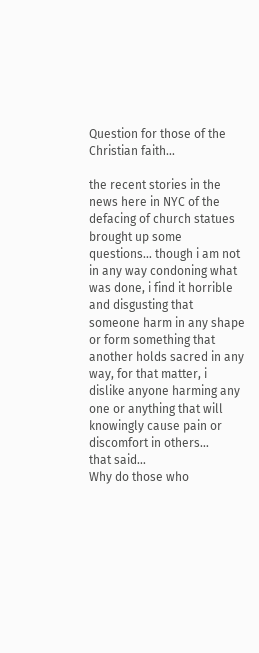Question for those of the Christian faith...

the recent stories in the news here in NYC of the defacing of church statues brought up some questions… though i am not in any way condoning what was done, i find it horrible and disgusting that someone harm in any shape or form something that another holds sacred in any way, for that matter, i dislike anyone harming any one or anything that will knowingly cause pain or discomfort in others…
that said…
Why do those who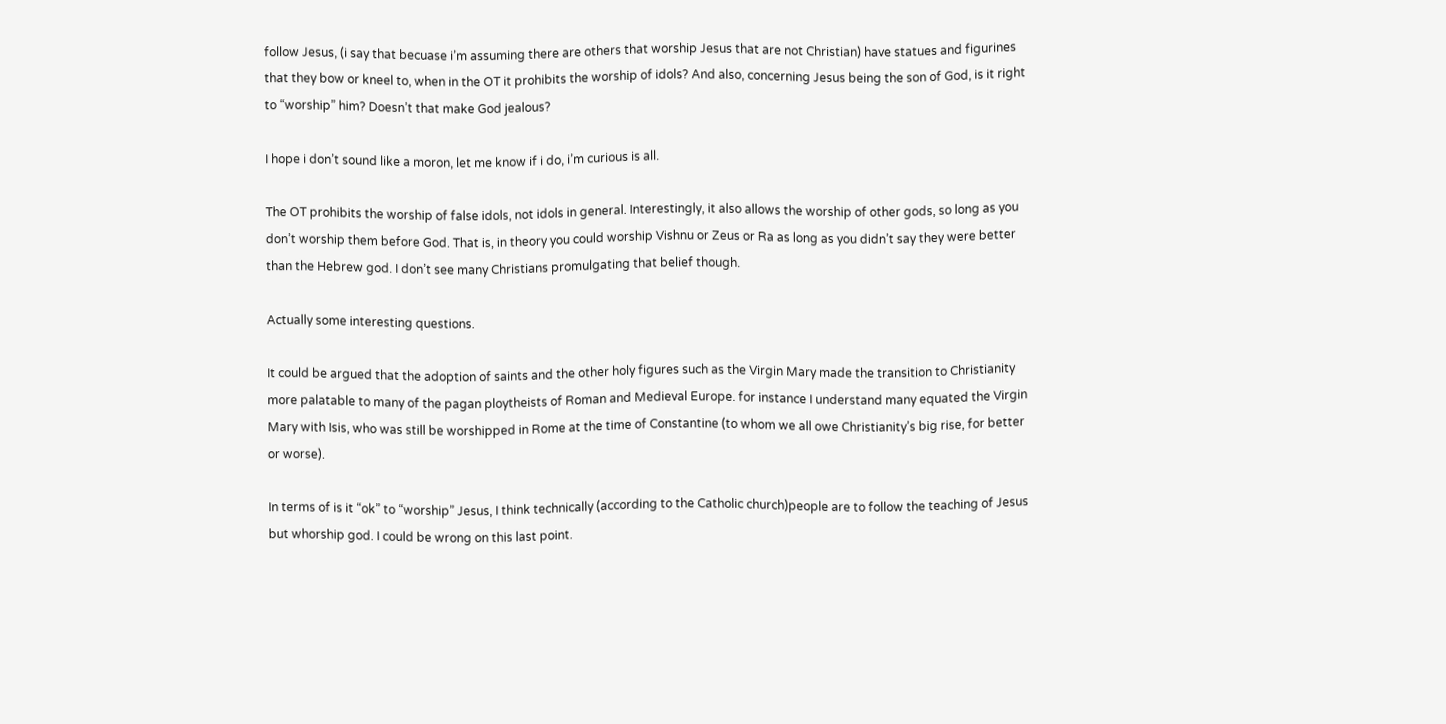follow Jesus, (i say that becuase i’m assuming there are others that worship Jesus that are not Christian) have statues and figurines that they bow or kneel to, when in the OT it prohibits the worship of idols? And also, concerning Jesus being the son of God, is it right to “worship” him? Doesn’t that make God jealous?

I hope i don’t sound like a moron, let me know if i do, i’m curious is all.

The OT prohibits the worship of false idols, not idols in general. Interestingly, it also allows the worship of other gods, so long as you don’t worship them before God. That is, in theory you could worship Vishnu or Zeus or Ra as long as you didn’t say they were better than the Hebrew god. I don’t see many Christians promulgating that belief though.

Actually some interesting questions.

It could be argued that the adoption of saints and the other holy figures such as the Virgin Mary made the transition to Christianity more palatable to many of the pagan ploytheists of Roman and Medieval Europe. for instance I understand many equated the Virgin Mary with Isis, who was still be worshipped in Rome at the time of Constantine (to whom we all owe Christianity’s big rise, for better or worse).

In terms of is it “ok” to “worship” Jesus, I think technically (according to the Catholic church)people are to follow the teaching of Jesus but whorship god. I could be wrong on this last point.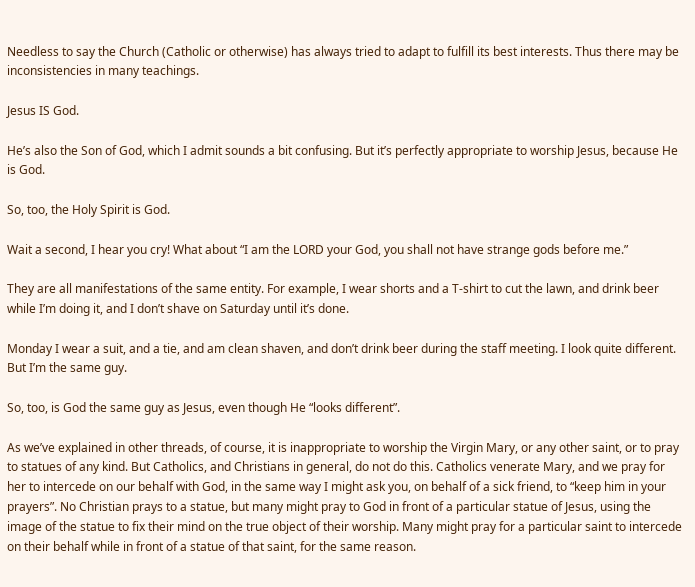Needless to say the Church (Catholic or otherwise) has always tried to adapt to fulfill its best interests. Thus there may be inconsistencies in many teachings.

Jesus IS God.

He’s also the Son of God, which I admit sounds a bit confusing. But it’s perfectly appropriate to worship Jesus, because He is God.

So, too, the Holy Spirit is God.

Wait a second, I hear you cry! What about “I am the LORD your God, you shall not have strange gods before me.”

They are all manifestations of the same entity. For example, I wear shorts and a T-shirt to cut the lawn, and drink beer while I’m doing it, and I don’t shave on Saturday until it’s done.

Monday I wear a suit, and a tie, and am clean shaven, and don’t drink beer during the staff meeting. I look quite different. But I’m the same guy.

So, too, is God the same guy as Jesus, even though He “looks different”.

As we’ve explained in other threads, of course, it is inappropriate to worship the Virgin Mary, or any other saint, or to pray to statues of any kind. But Catholics, and Christians in general, do not do this. Catholics venerate Mary, and we pray for her to intercede on our behalf with God, in the same way I might ask you, on behalf of a sick friend, to “keep him in your prayers”. No Christian prays to a statue, but many might pray to God in front of a particular statue of Jesus, using the image of the statue to fix their mind on the true object of their worship. Many might pray for a particular saint to intercede on their behalf while in front of a statue of that saint, for the same reason.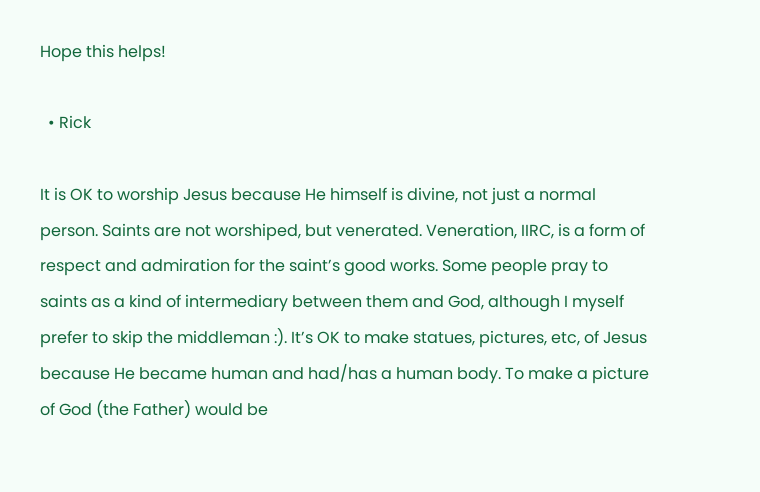Hope this helps!

  • Rick

It is OK to worship Jesus because He himself is divine, not just a normal person. Saints are not worshiped, but venerated. Veneration, IIRC, is a form of respect and admiration for the saint’s good works. Some people pray to saints as a kind of intermediary between them and God, although I myself prefer to skip the middleman :). It’s OK to make statues, pictures, etc, of Jesus because He became human and had/has a human body. To make a picture of God (the Father) would be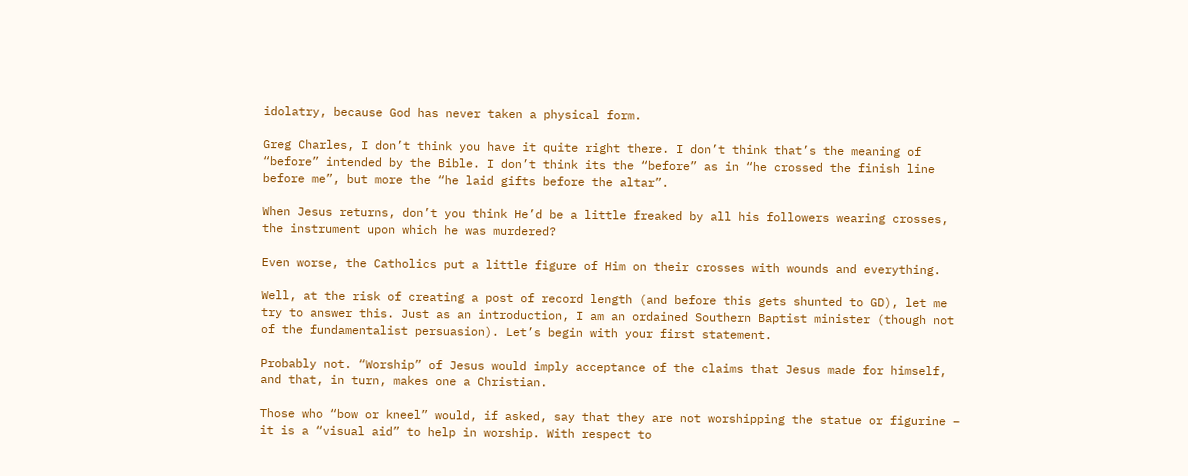idolatry, because God has never taken a physical form.

Greg Charles, I don’t think you have it quite right there. I don’t think that’s the meaning of “before” intended by the Bible. I don’t think its the “before” as in “he crossed the finish line before me”, but more the “he laid gifts before the altar”.

When Jesus returns, don’t you think He’d be a little freaked by all his followers wearing crosses, the instrument upon which he was murdered?

Even worse, the Catholics put a little figure of Him on their crosses with wounds and everything.

Well, at the risk of creating a post of record length (and before this gets shunted to GD), let me try to answer this. Just as an introduction, I am an ordained Southern Baptist minister (though not of the fundamentalist persuasion). Let’s begin with your first statement.

Probably not. “Worship” of Jesus would imply acceptance of the claims that Jesus made for himself, and that, in turn, makes one a Christian.

Those who “bow or kneel” would, if asked, say that they are not worshipping the statue or figurine – it is a “visual aid” to help in worship. With respect to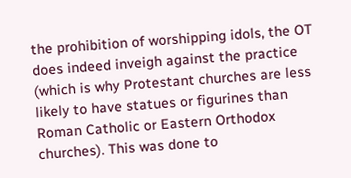the prohibition of worshipping idols, the OT does indeed inveigh against the practice (which is why Protestant churches are less likely to have statues or figurines than Roman Catholic or Eastern Orthodox churches). This was done to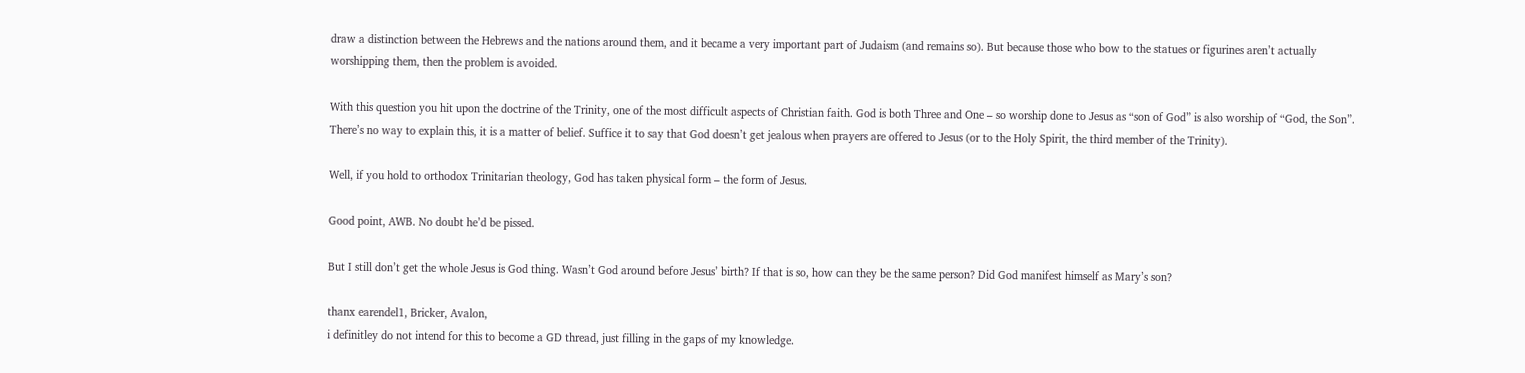draw a distinction between the Hebrews and the nations around them, and it became a very important part of Judaism (and remains so). But because those who bow to the statues or figurines aren’t actually worshipping them, then the problem is avoided.

With this question you hit upon the doctrine of the Trinity, one of the most difficult aspects of Christian faith. God is both Three and One – so worship done to Jesus as “son of God” is also worship of “God, the Son”. There’s no way to explain this, it is a matter of belief. Suffice it to say that God doesn’t get jealous when prayers are offered to Jesus (or to the Holy Spirit, the third member of the Trinity).

Well, if you hold to orthodox Trinitarian theology, God has taken physical form – the form of Jesus.

Good point, AWB. No doubt he’d be pissed.

But I still don’t get the whole Jesus is God thing. Wasn’t God around before Jesus’ birth? If that is so, how can they be the same person? Did God manifest himself as Mary’s son?

thanx earendel1, Bricker, Avalon,
i definitley do not intend for this to become a GD thread, just filling in the gaps of my knowledge.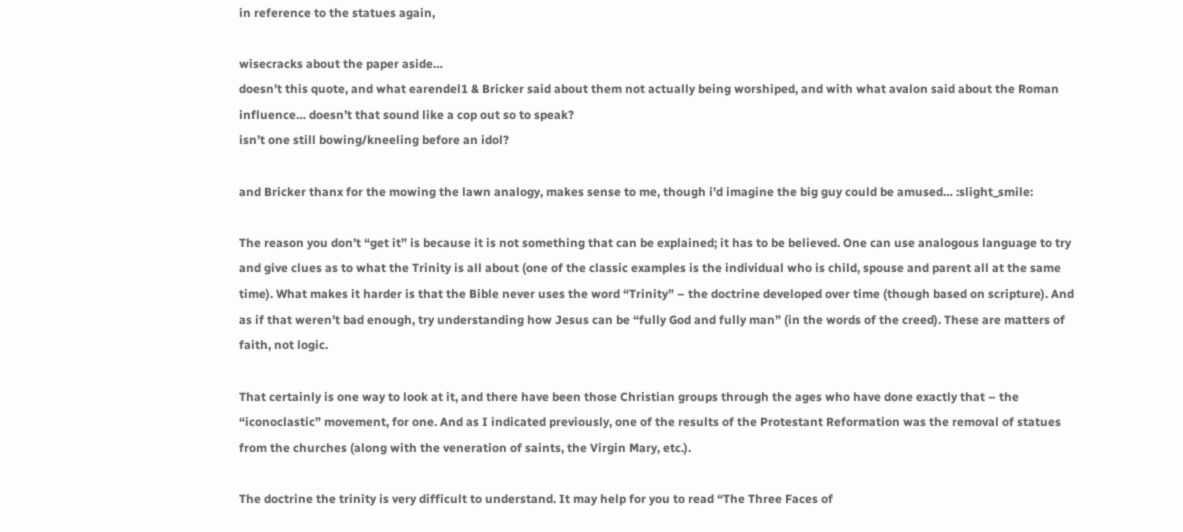in reference to the statues again,

wisecracks about the paper aside…
doesn’t this quote, and what earendel1 & Bricker said about them not actually being worshiped, and with what avalon said about the Roman influence… doesn’t that sound like a cop out so to speak?
isn’t one still bowing/kneeling before an idol?

and Bricker thanx for the mowing the lawn analogy, makes sense to me, though i’d imagine the big guy could be amused… :slight_smile:

The reason you don’t “get it” is because it is not something that can be explained; it has to be believed. One can use analogous language to try and give clues as to what the Trinity is all about (one of the classic examples is the individual who is child, spouse and parent all at the same time). What makes it harder is that the Bible never uses the word “Trinity” – the doctrine developed over time (though based on scripture). And as if that weren’t bad enough, try understanding how Jesus can be “fully God and fully man” (in the words of the creed). These are matters of faith, not logic.

That certainly is one way to look at it, and there have been those Christian groups through the ages who have done exactly that – the “iconoclastic” movement, for one. And as I indicated previously, one of the results of the Protestant Reformation was the removal of statues from the churches (along with the veneration of saints, the Virgin Mary, etc.).

The doctrine the trinity is very difficult to understand. It may help for you to read “The Three Faces of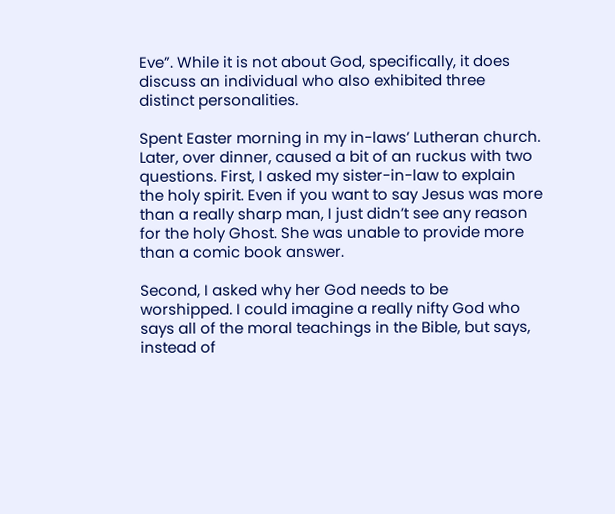Eve”. While it is not about God, specifically, it does discuss an individual who also exhibited three distinct personalities.

Spent Easter morning in my in-laws’ Lutheran church. Later, over dinner, caused a bit of an ruckus with two questions. First, I asked my sister-in-law to explain the holy spirit. Even if you want to say Jesus was more than a really sharp man, I just didn’t see any reason for the holy Ghost. She was unable to provide more than a comic book answer.

Second, I asked why her God needs to be worshipped. I could imagine a really nifty God who says all of the moral teachings in the Bible, but says, instead of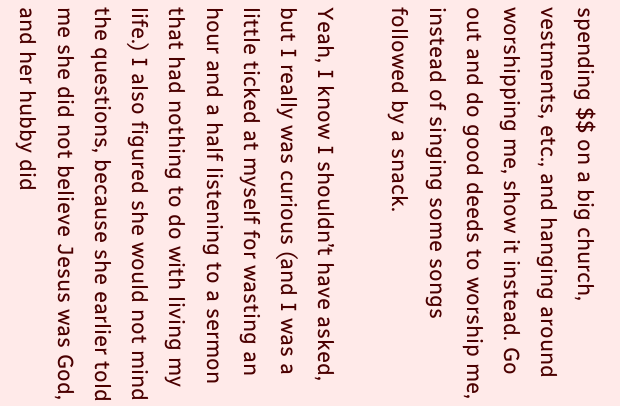spending $$ on a big church, vestments, etc., and hanging around worshipping me, show it instead. Go out and do good deeds to worship me, instead of singing some songs followed by a snack.

Yeah, I know I shouldn’t have asked, but I really was curious (and I was a little ticked at myself for wasting an hour and a half listening to a sermon that had nothing to do with living my life.) I also figured she would not mind the questions, because she earlier told me she did not believe Jesus was God, and her hubby did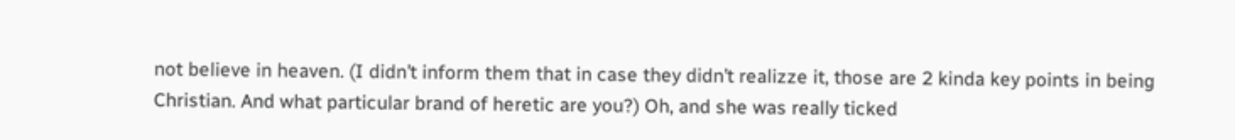not believe in heaven. (I didn’t inform them that in case they didn’t realizze it, those are 2 kinda key points in being Christian. And what particular brand of heretic are you?) Oh, and she was really ticked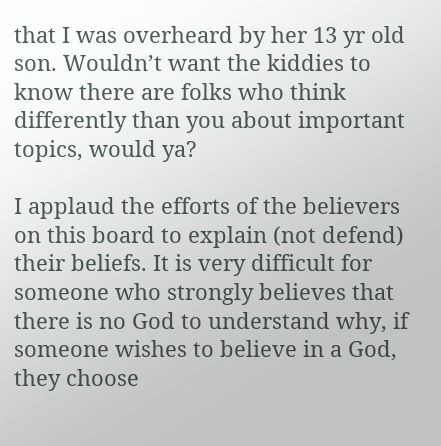that I was overheard by her 13 yr old son. Wouldn’t want the kiddies to know there are folks who think differently than you about important topics, would ya?

I applaud the efforts of the believers on this board to explain (not defend) their beliefs. It is very difficult for someone who strongly believes that there is no God to understand why, if someone wishes to believe in a God, they choose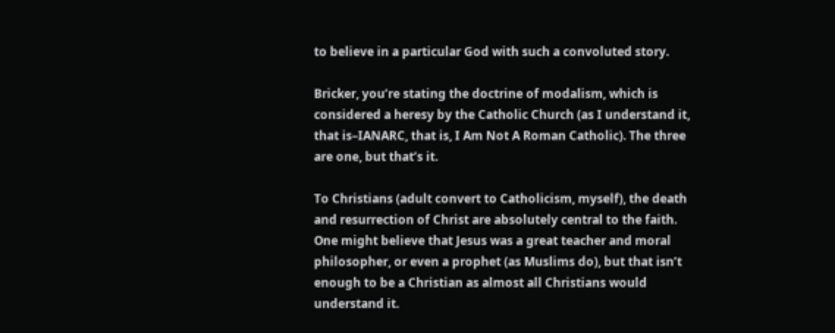to believe in a particular God with such a convoluted story.

Bricker, you’re stating the doctrine of modalism, which is considered a heresy by the Catholic Church (as I understand it, that is–IANARC, that is, I Am Not A Roman Catholic). The three are one, but that’s it.

To Christians (adult convert to Catholicism, myself), the death and resurrection of Christ are absolutely central to the faith. One might believe that Jesus was a great teacher and moral philosopher, or even a prophet (as Muslims do), but that isn’t enough to be a Christian as almost all Christians would understand it.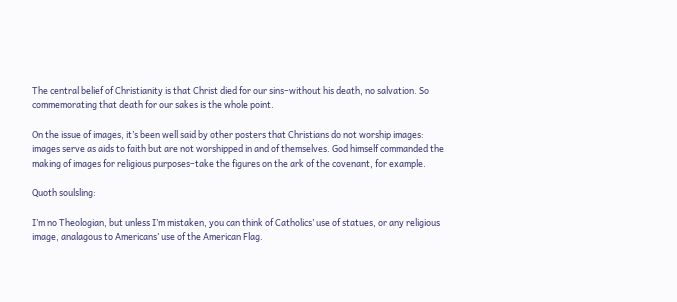The central belief of Christianity is that Christ died for our sins–without his death, no salvation. So commemorating that death for our sakes is the whole point.

On the issue of images, it’s been well said by other posters that Christians do not worship images: images serve as aids to faith but are not worshipped in and of themselves. God himself commanded the making of images for religious purposes–take the figures on the ark of the covenant, for example.

Quoth soulsling:

I’m no Theologian, but unless I’m mistaken, you can think of Catholics’ use of statues, or any religious image, analagous to Americans’ use of the American Flag.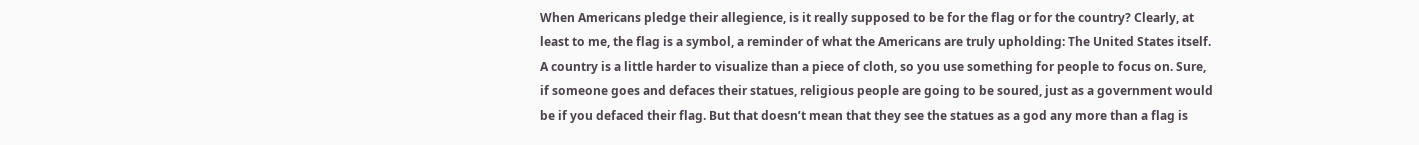When Americans pledge their allegience, is it really supposed to be for the flag or for the country? Clearly, at least to me, the flag is a symbol, a reminder of what the Americans are truly upholding: The United States itself. A country is a little harder to visualize than a piece of cloth, so you use something for people to focus on. Sure, if someone goes and defaces their statues, religious people are going to be soured, just as a government would be if you defaced their flag. But that doesn’t mean that they see the statues as a god any more than a flag is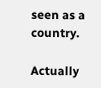seen as a country.

Actually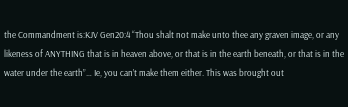the Commandment is:KJV Gen20:4 “Thou shalt not make unto thee any graven image, or any likeness of ANYTHING that is in heaven above, or that is in the earth beneath, or that is in the water under the earth”… Ie, you can’t make them either. This was brought out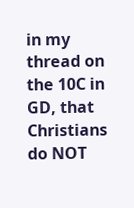in my thread on the 10C in GD, that Christians do NOT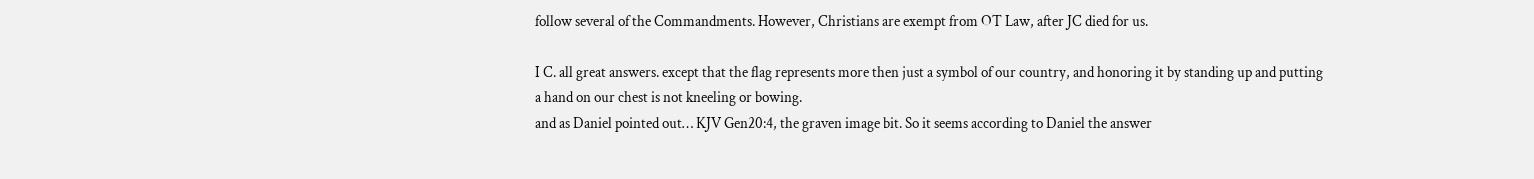follow several of the Commandments. However, Christians are exempt from OT Law, after JC died for us.

I C. all great answers. except that the flag represents more then just a symbol of our country, and honoring it by standing up and putting a hand on our chest is not kneeling or bowing.
and as Daniel pointed out… KJV Gen20:4, the graven image bit. So it seems according to Daniel the answer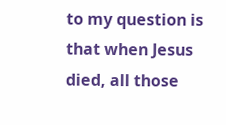to my question is that when Jesus died, all those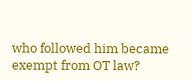who followed him became exempt from OT law?